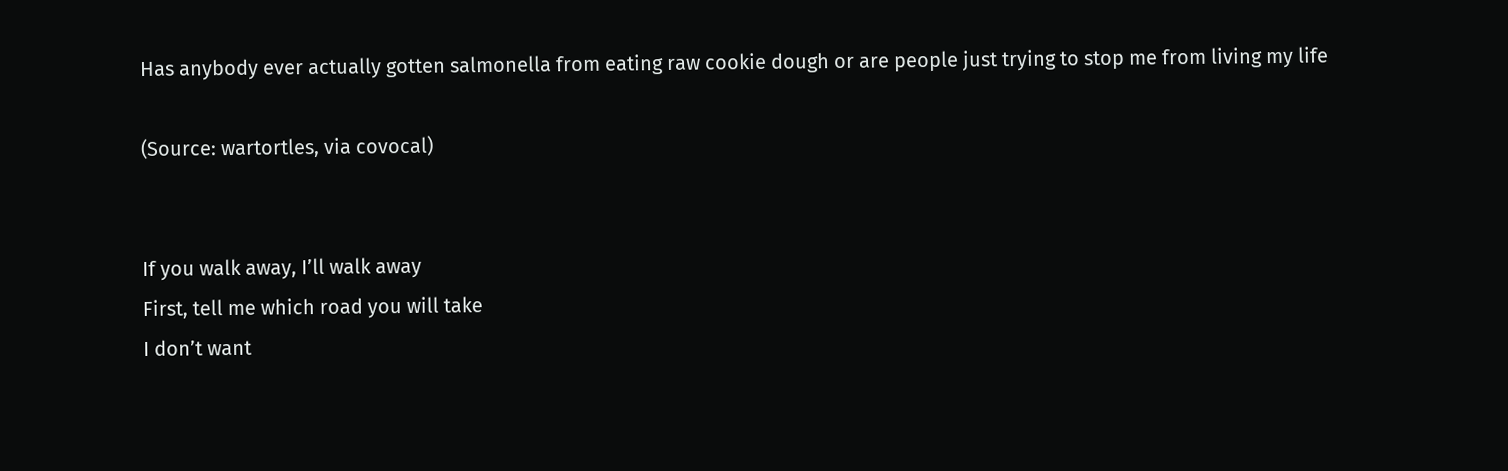Has anybody ever actually gotten salmonella from eating raw cookie dough or are people just trying to stop me from living my life

(Source: wartortles, via covocal)


If you walk away, I’ll walk away
First, tell me which road you will take
I don’t want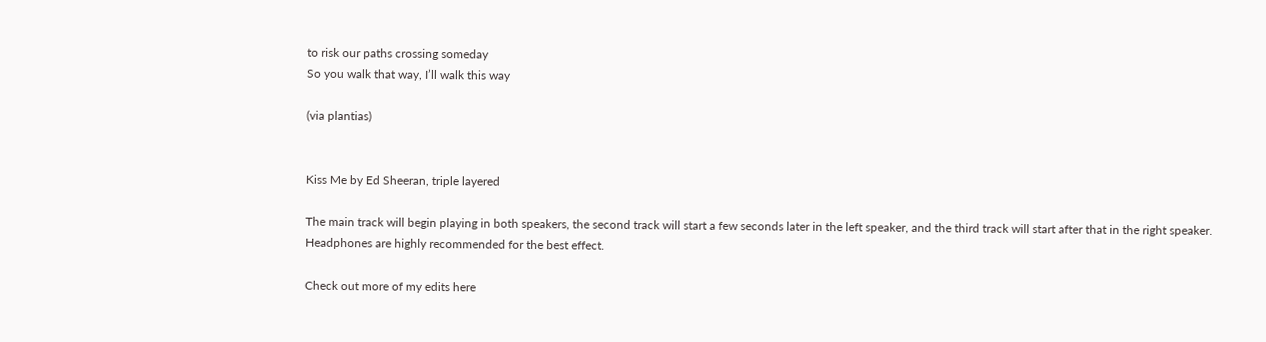to risk our paths crossing someday
So you walk that way, I’ll walk this way

(via plantias)


Kiss Me by Ed Sheeran, triple layered

The main track will begin playing in both speakers, the second track will start a few seconds later in the left speaker, and the third track will start after that in the right speaker. Headphones are highly recommended for the best effect.

Check out more of my edits here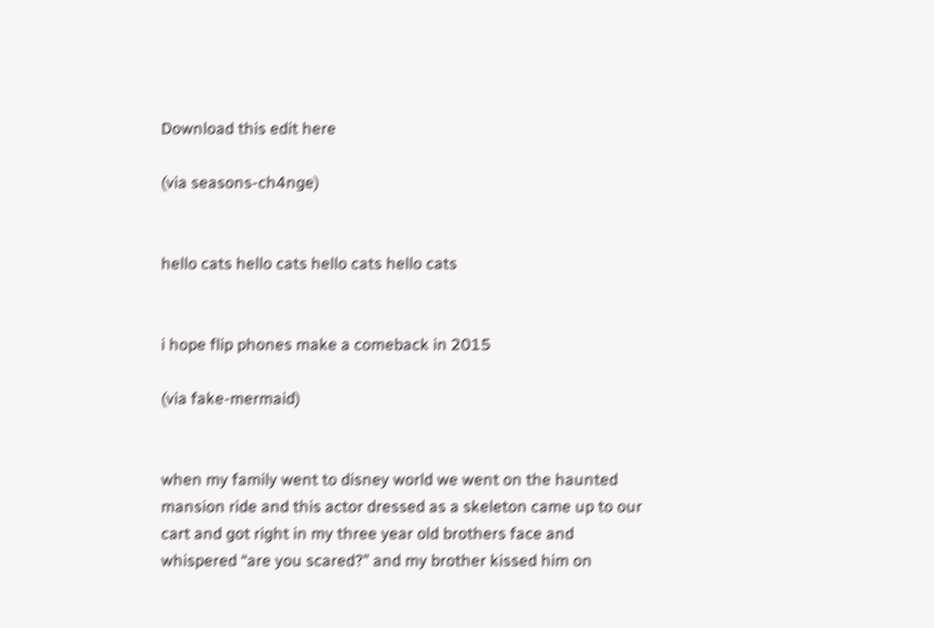Download this edit here

(via seasons-ch4nge)


hello cats hello cats hello cats hello cats


i hope flip phones make a comeback in 2015

(via fake-mermaid)


when my family went to disney world we went on the haunted mansion ride and this actor dressed as a skeleton came up to our cart and got right in my three year old brothers face and whispered “are you scared?” and my brother kissed him on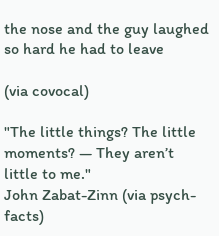the nose and the guy laughed so hard he had to leave

(via covocal)

"The little things? The little moments? — They aren’t little to me."
John Zabat-Zinn (via psych-facts)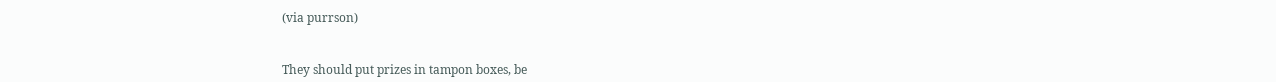(via purrson)


They should put prizes in tampon boxes, be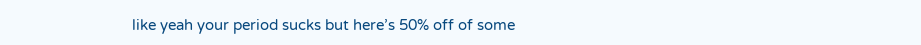like yeah your period sucks but here’s 50% off of some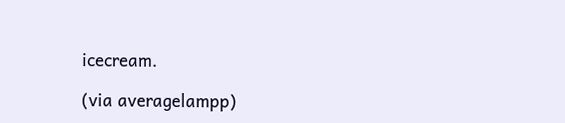icecream.

(via averagelampp)